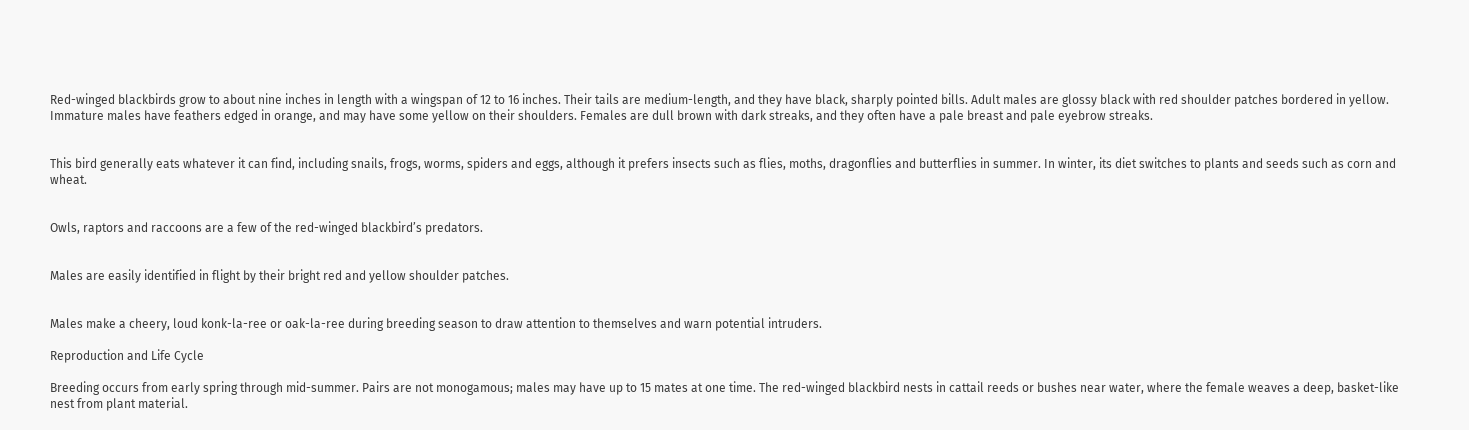Red-winged blackbirds grow to about nine inches in length with a wingspan of 12 to 16 inches. Their tails are medium-length, and they have black, sharply pointed bills. Adult males are glossy black with red shoulder patches bordered in yellow. Immature males have feathers edged in orange, and may have some yellow on their shoulders. Females are dull brown with dark streaks, and they often have a pale breast and pale eyebrow streaks.


This bird generally eats whatever it can find, including snails, frogs, worms, spiders and eggs, although it prefers insects such as flies, moths, dragonflies and butterflies in summer. In winter, its diet switches to plants and seeds such as corn and wheat.


Owls, raptors and raccoons are a few of the red-winged blackbird’s predators.


Males are easily identified in flight by their bright red and yellow shoulder patches.


Males make a cheery, loud konk-la-ree or oak-la-ree during breeding season to draw attention to themselves and warn potential intruders.

Reproduction and Life Cycle

Breeding occurs from early spring through mid-summer. Pairs are not monogamous; males may have up to 15 mates at one time. The red-winged blackbird nests in cattail reeds or bushes near water, where the female weaves a deep, basket-like nest from plant material.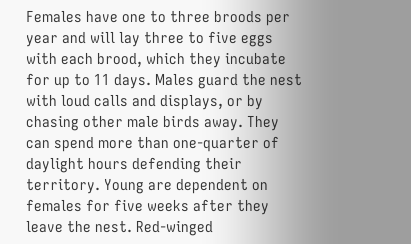Females have one to three broods per year and will lay three to five eggs with each brood, which they incubate for up to 11 days. Males guard the nest with loud calls and displays, or by chasing other male birds away. They can spend more than one-quarter of daylight hours defending their territory. Young are dependent on females for five weeks after they leave the nest. Red-winged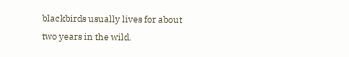blackbirds usually lives for about two years in the wild.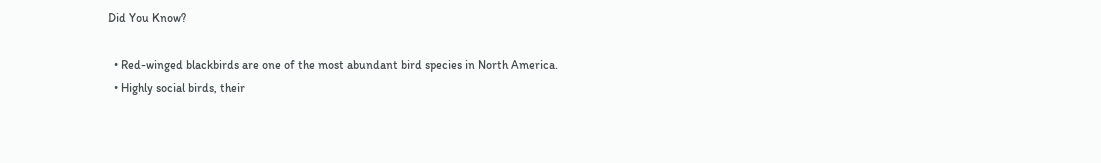Did You Know?

  • Red-winged blackbirds are one of the most abundant bird species in North America.
  • Highly social birds, their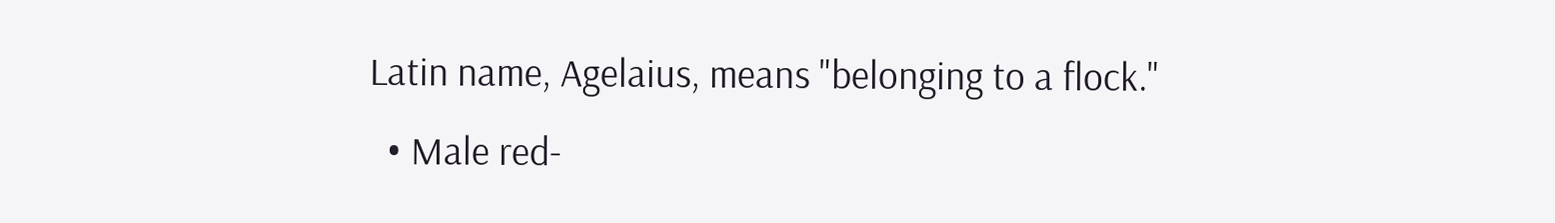Latin name, Agelaius, means "belonging to a flock."
  • Male red-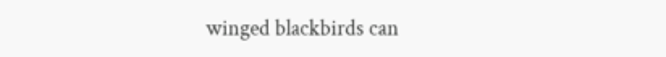winged blackbirds can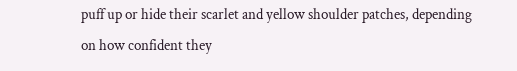puff up or hide their scarlet and yellow shoulder patches, depending on how confident they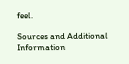feel.

Sources and Additional Information